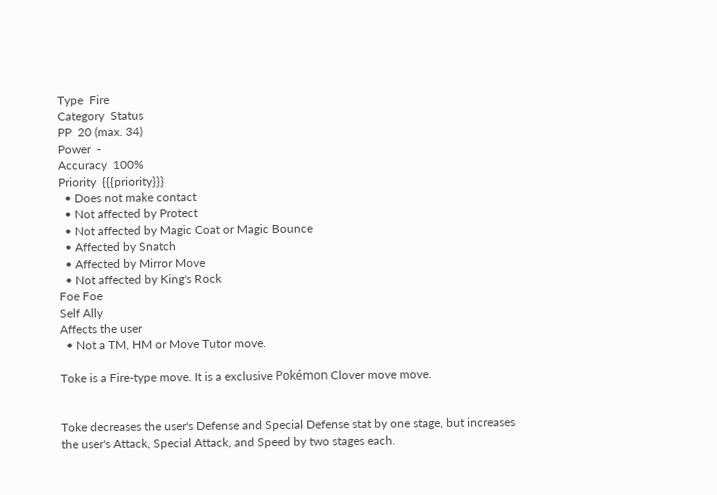Type  Fire
Category  Status
PP  20 (max. 34)
Power  -
Accuracy  100%
Priority  {{{priority}}}
  • Does not make contact
  • Not affected by Protect
  • Not affected by Magic Coat or Magic Bounce
  • Affected by Snatch
  • Affected by Mirror Move
  • Not affected by King's Rock
Foe Foe
Self Ally
Affects the user
  • Not a TM, HM or Move Tutor move.

Toke is a Fire-type move. It is a exclusive Pokémon Clover move move.


Toke decreases the user's Defense and Special Defense stat by one stage, but increases the user's Attack, Special Attack, and Speed by two stages each.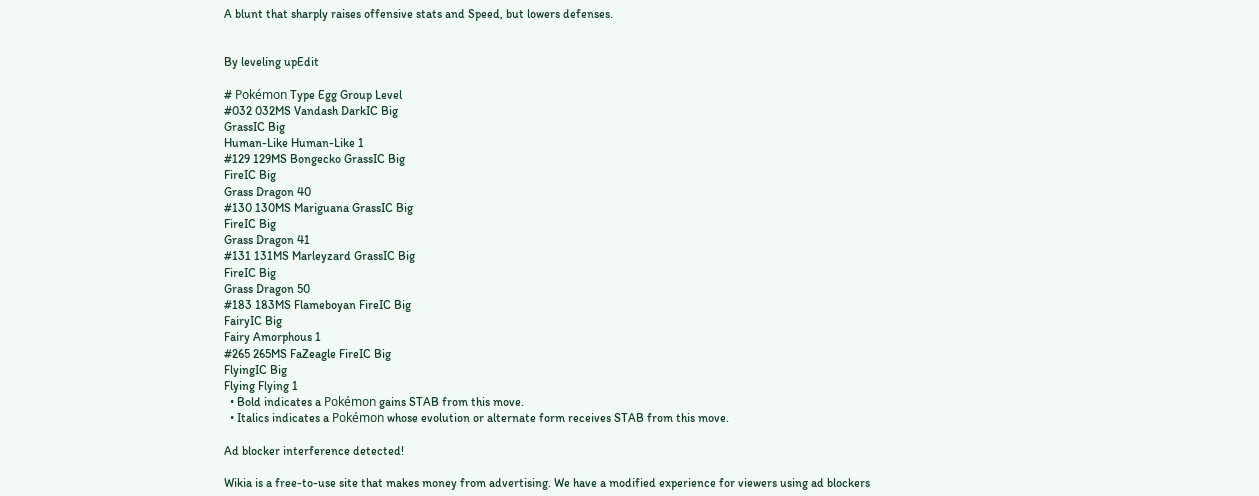A blunt that sharply raises offensive stats and Speed, but lowers defenses.


By leveling upEdit

# Pokémon Type Egg Group Level
#032 032MS Vandash DarkIC Big
GrassIC Big
Human-Like Human-Like 1
#129 129MS Bongecko GrassIC Big
FireIC Big
Grass Dragon 40
#130 130MS Mariguana GrassIC Big
FireIC Big
Grass Dragon 41
#131 131MS Marleyzard GrassIC Big
FireIC Big
Grass Dragon 50
#183 183MS Flameboyan FireIC Big
FairyIC Big
Fairy Amorphous 1
#265 265MS FaZeagle FireIC Big
FlyingIC Big
Flying Flying 1
  • Bold indicates a Pokémon gains STAB from this move.
  • Italics indicates a Pokémon whose evolution or alternate form receives STAB from this move.

Ad blocker interference detected!

Wikia is a free-to-use site that makes money from advertising. We have a modified experience for viewers using ad blockers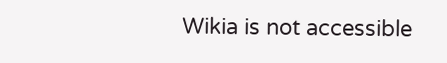Wikia is not accessible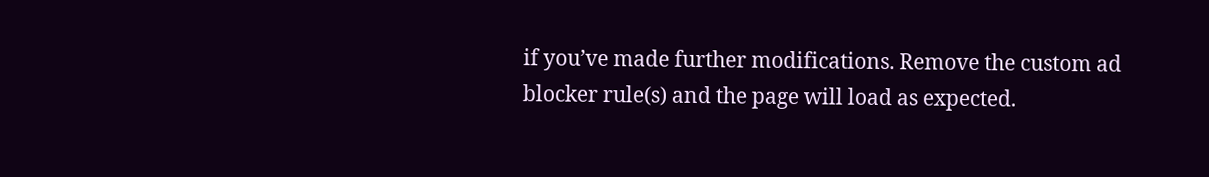if you’ve made further modifications. Remove the custom ad blocker rule(s) and the page will load as expected.